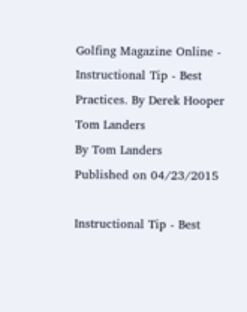Golfing Magazine Online -
Instructional Tip - Best Practices. By Derek Hooper
Tom Landers
By Tom Landers
Published on 04/23/2015

Instructional Tip - Best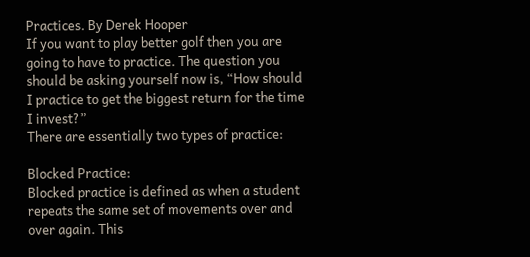Practices. By Derek Hooper
If you want to play better golf then you are going to have to practice. The question you should be asking yourself now is, “How should I practice to get the biggest return for the time I invest?”
There are essentially two types of practice:

Blocked Practice:
Blocked practice is defined as when a student repeats the same set of movements over and over again. This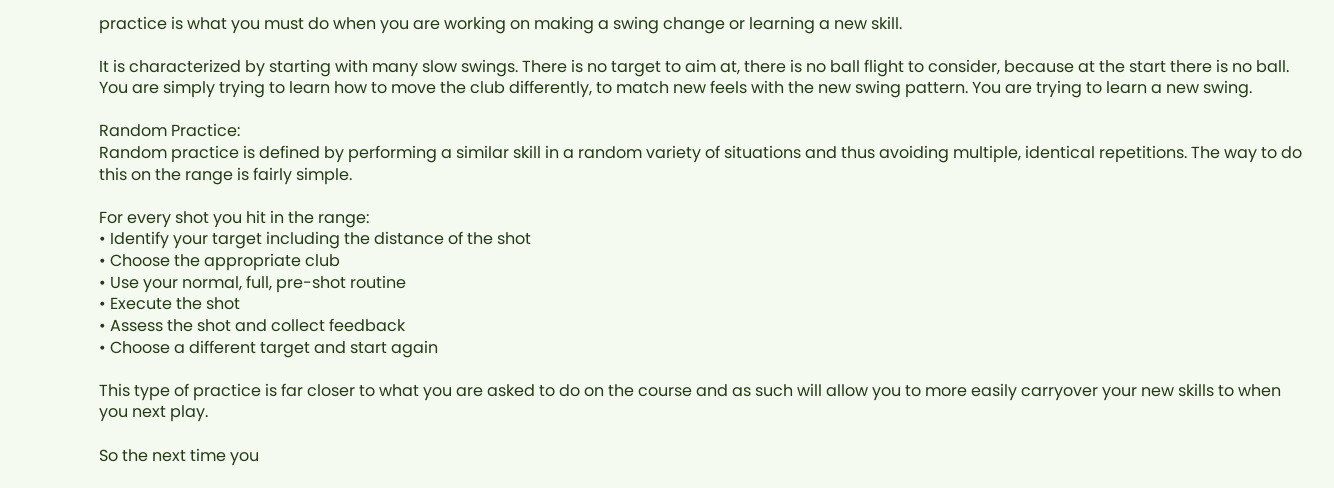practice is what you must do when you are working on making a swing change or learning a new skill.

It is characterized by starting with many slow swings. There is no target to aim at, there is no ball flight to consider, because at the start there is no ball. You are simply trying to learn how to move the club differently, to match new feels with the new swing pattern. You are trying to learn a new swing.

Random Practice:
Random practice is defined by performing a similar skill in a random variety of situations and thus avoiding multiple, identical repetitions. The way to do this on the range is fairly simple.

For every shot you hit in the range:
• Identify your target including the distance of the shot
• Choose the appropriate club
• Use your normal, full, pre-shot routine
• Execute the shot
• Assess the shot and collect feedback
• Choose a different target and start again

This type of practice is far closer to what you are asked to do on the course and as such will allow you to more easily carryover your new skills to when you next play.

So the next time you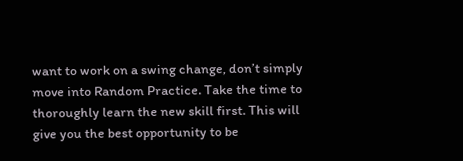want to work on a swing change, don’t simply move into Random Practice. Take the time to thoroughly learn the new skill first. This will give you the best opportunity to be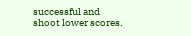successful and shoot lower scores.